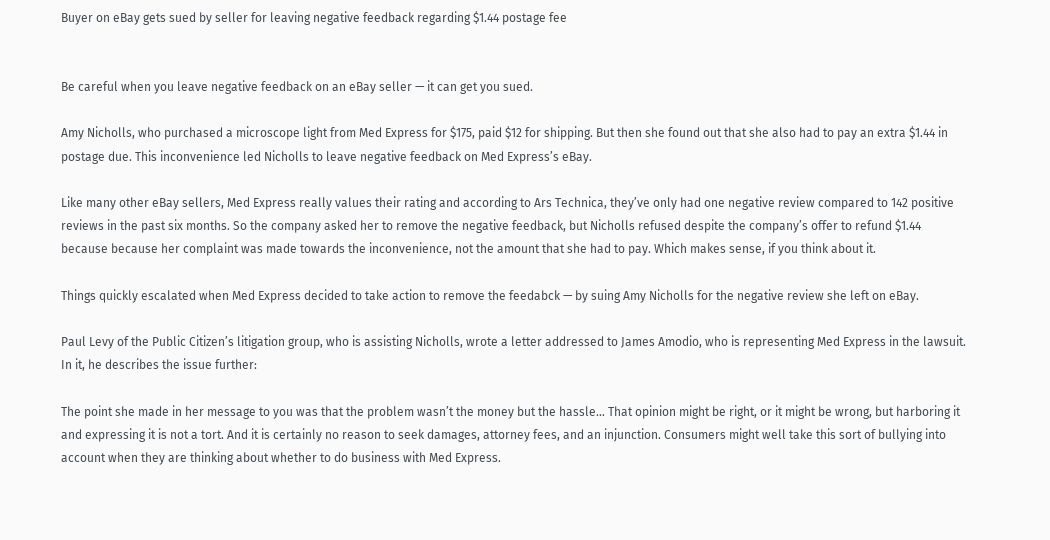Buyer on eBay gets sued by seller for leaving negative feedback regarding $1.44 postage fee


Be careful when you leave negative feedback on an eBay seller — it can get you sued.

Amy Nicholls, who purchased a microscope light from Med Express for $175, paid $12 for shipping. But then she found out that she also had to pay an extra $1.44 in postage due. This inconvenience led Nicholls to leave negative feedback on Med Express’s eBay.

Like many other eBay sellers, Med Express really values their rating and according to Ars Technica, they’ve only had one negative review compared to 142 positive reviews in the past six months. So the company asked her to remove the negative feedback, but Nicholls refused despite the company’s offer to refund $1.44 because because her complaint was made towards the inconvenience, not the amount that she had to pay. Which makes sense, if you think about it.

Things quickly escalated when Med Express decided to take action to remove the feedabck — by suing Amy Nicholls for the negative review she left on eBay.

Paul Levy of the Public Citizen’s litigation group, who is assisting Nicholls, wrote a letter addressed to James Amodio, who is representing Med Express in the lawsuit. In it, he describes the issue further:

The point she made in her message to you was that the problem wasn’t the money but the hassle… That opinion might be right, or it might be wrong, but harboring it and expressing it is not a tort. And it is certainly no reason to seek damages, attorney fees, and an injunction. Consumers might well take this sort of bullying into account when they are thinking about whether to do business with Med Express.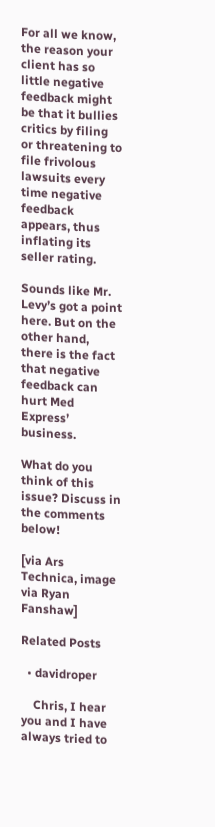For all we know, the reason your client has so little negative feedback might be that it bullies critics by filing or threatening to file frivolous lawsuits every time negative feedback appears, thus inflating its seller rating.

Sounds like Mr. Levy’s got a point here. But on the other hand, there is the fact that negative feedback can hurt Med Express’ business.

What do you think of this issue? Discuss in the comments below!

[via Ars Technica, image via Ryan Fanshaw]

Related Posts

  • davidroper

    Chris, I hear you and I have always tried to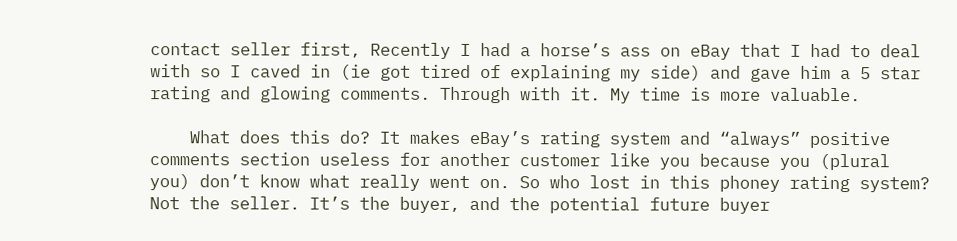contact seller first, Recently I had a horse’s ass on eBay that I had to deal with so I caved in (ie got tired of explaining my side) and gave him a 5 star rating and glowing comments. Through with it. My time is more valuable.

    What does this do? It makes eBay’s rating system and “always” positive comments section useless for another customer like you because you (plural you) don’t know what really went on. So who lost in this phoney rating system? Not the seller. It’s the buyer, and the potential future buyer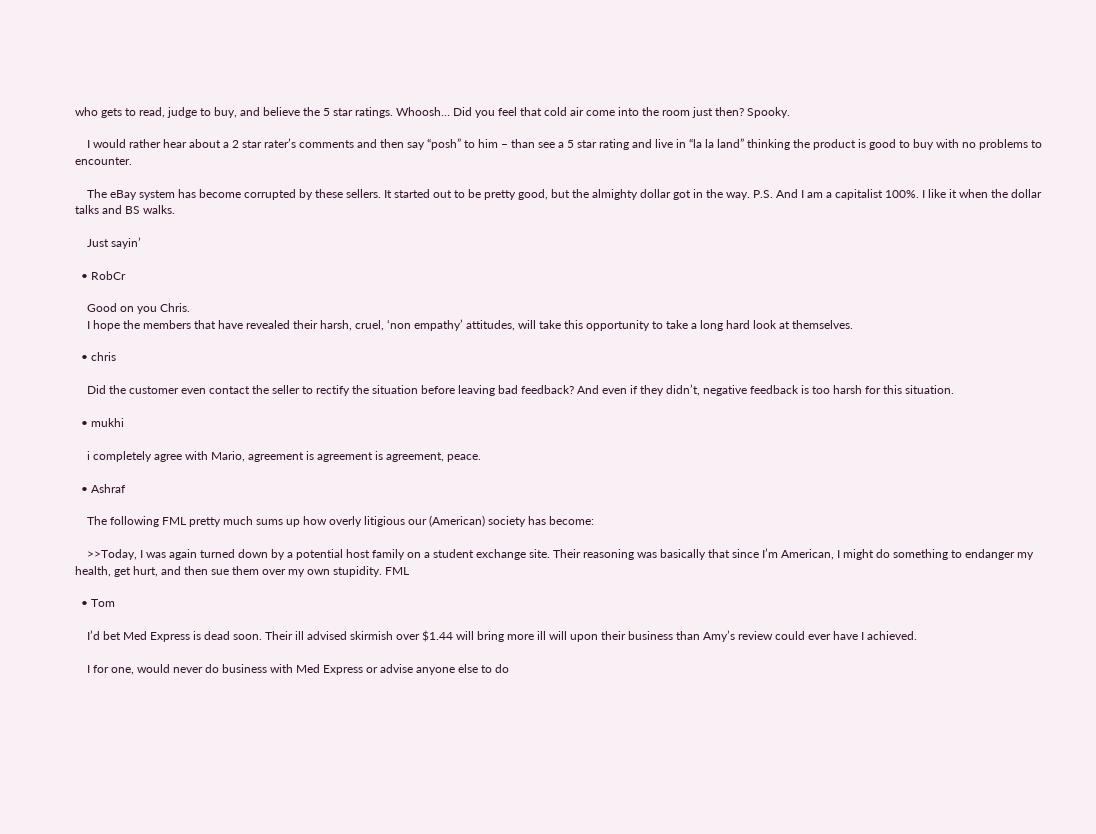who gets to read, judge to buy, and believe the 5 star ratings. Whoosh… Did you feel that cold air come into the room just then? Spooky.

    I would rather hear about a 2 star rater’s comments and then say “posh” to him – than see a 5 star rating and live in “la la land” thinking the product is good to buy with no problems to encounter.

    The eBay system has become corrupted by these sellers. It started out to be pretty good, but the almighty dollar got in the way. P.S. And I am a capitalist 100%. I like it when the dollar talks and BS walks.

    Just sayin’

  • RobCr

    Good on you Chris.
    I hope the members that have revealed their harsh, cruel, ‘non empathy’ attitudes, will take this opportunity to take a long hard look at themselves.

  • chris

    Did the customer even contact the seller to rectify the situation before leaving bad feedback? And even if they didn’t, negative feedback is too harsh for this situation.

  • mukhi

    i completely agree with Mario, agreement is agreement is agreement, peace.

  • Ashraf

    The following FML pretty much sums up how overly litigious our (American) society has become:

    >>Today, I was again turned down by a potential host family on a student exchange site. Their reasoning was basically that since I’m American, I might do something to endanger my health, get hurt, and then sue them over my own stupidity. FML

  • Tom

    I’d bet Med Express is dead soon. Their ill advised skirmish over $1.44 will bring more ill will upon their business than Amy’s review could ever have I achieved.

    I for one, would never do business with Med Express or advise anyone else to do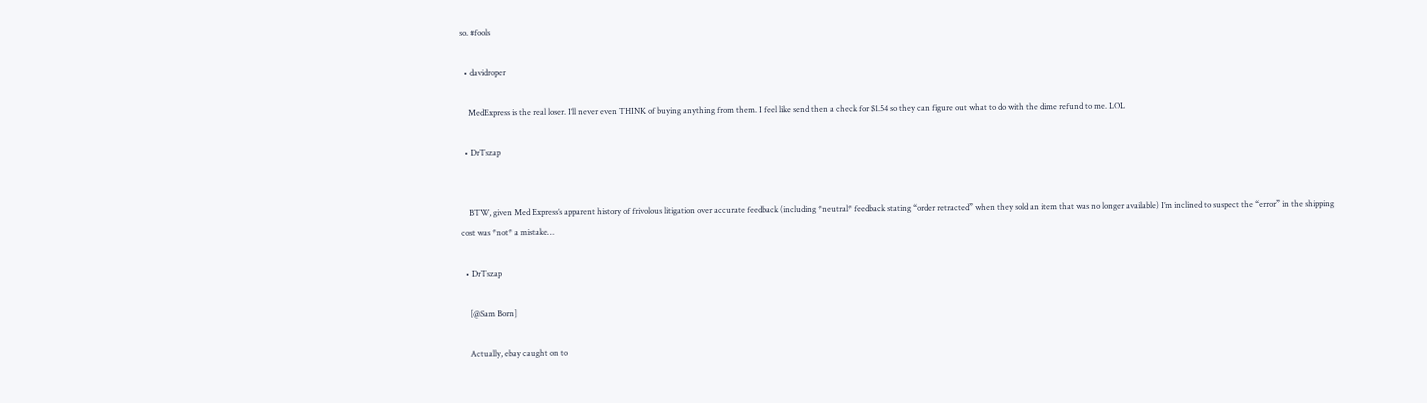so. #fools

  • davidroper

    MedExpress is the real loser. I’ll never even THINK of buying anything from them. I feel like send then a check for $1.54 so they can figure out what to do with the dime refund to me. LOL

  • DrTszap


    BTW, given Med Express’s apparent history of frivolous litigation over accurate feedback (including *neutral* feedback stating “order retracted” when they sold an item that was no longer available) I’m inclined to suspect the “error” in the shipping cost was *not* a mistake…

  • DrTszap

    [@Sam Born]

    Actually, ebay caught on to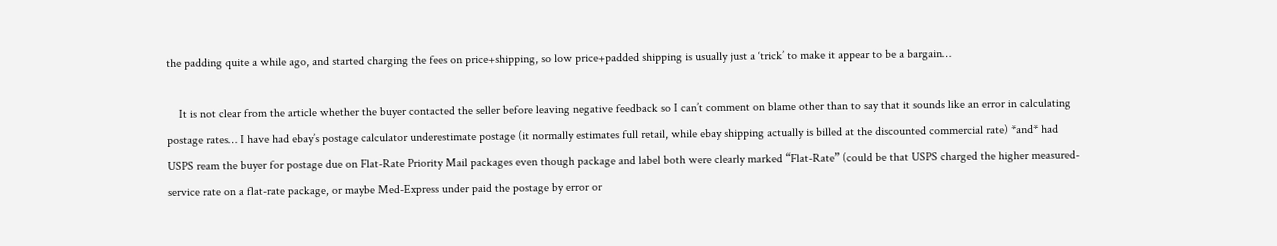the padding quite a while ago, and started charging the fees on price+shipping, so low price+padded shipping is usually just a ‘trick’ to make it appear to be a bargain…

    It is not clear from the article whether the buyer contacted the seller before leaving negative feedback so I can’t comment on blame other than to say that it sounds like an error in calculating postage rates… I have had ebay’s postage calculator underestimate postage (it normally estimates full retail, while ebay shipping actually is billed at the discounted commercial rate) *and* had USPS ream the buyer for postage due on Flat-Rate Priority Mail packages even though package and label both were clearly marked “Flat-Rate” (could be that USPS charged the higher measured-service rate on a flat-rate package, or maybe Med-Express under paid the postage by error or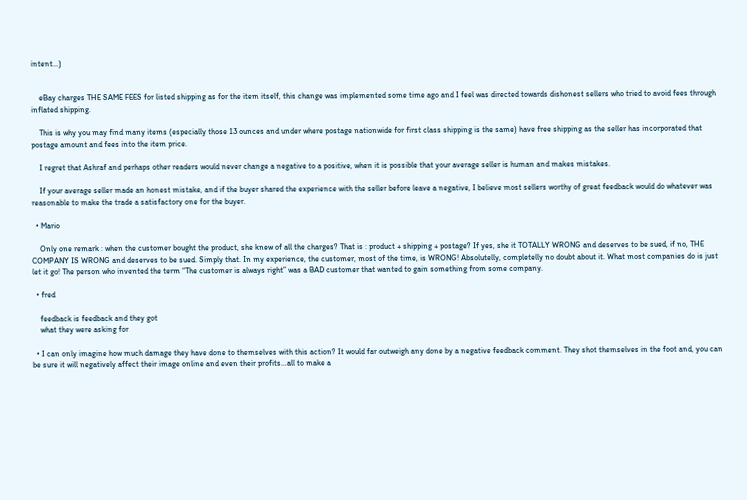intent…)


    eBay charges THE SAME FEES for listed shipping as for the item itself, this change was implemented some time ago and I feel was directed towards dishonest sellers who tried to avoid fees through inflated shipping.

    This is why you may find many items (especially those 13 ounces and under where postage nationwide for first class shipping is the same) have free shipping as the seller has incorporated that postage amount and fees into the item price.

    I regret that Ashraf and perhaps other readers would never change a negative to a positive, when it is possible that your average seller is human and makes mistakes.

    If your average seller made an honest mistake, and if the buyer shared the experience with the seller before leave a negative, I believe most sellers worthy of great feedback would do whatever was reasonable to make the trade a satisfactory one for the buyer.

  • Mario

    Only one remark : when the customer bought the product, she knew of all the charges? That is : product + shipping + postage? If yes, she it TOTALLY WRONG and deserves to be sued, if no, THE COMPANY IS WRONG and deserves to be sued. Simply that. In my experience, the customer, most of the time, is WRONG! Absolutelly, completelly no doubt about it. What most companies do is just let it go! The person who invented the term “The customer is always right” was a BAD customer that wanted to gain something from some company.

  • fred

    feedback is feedback and they got
    what they were asking for

  • I can only imagine how much damage they have done to themselves with this action? It would far outweigh any done by a negative feedback comment. They shot themselves in the foot and, you can be sure it will negatively affect their image online and even their profits…all to make a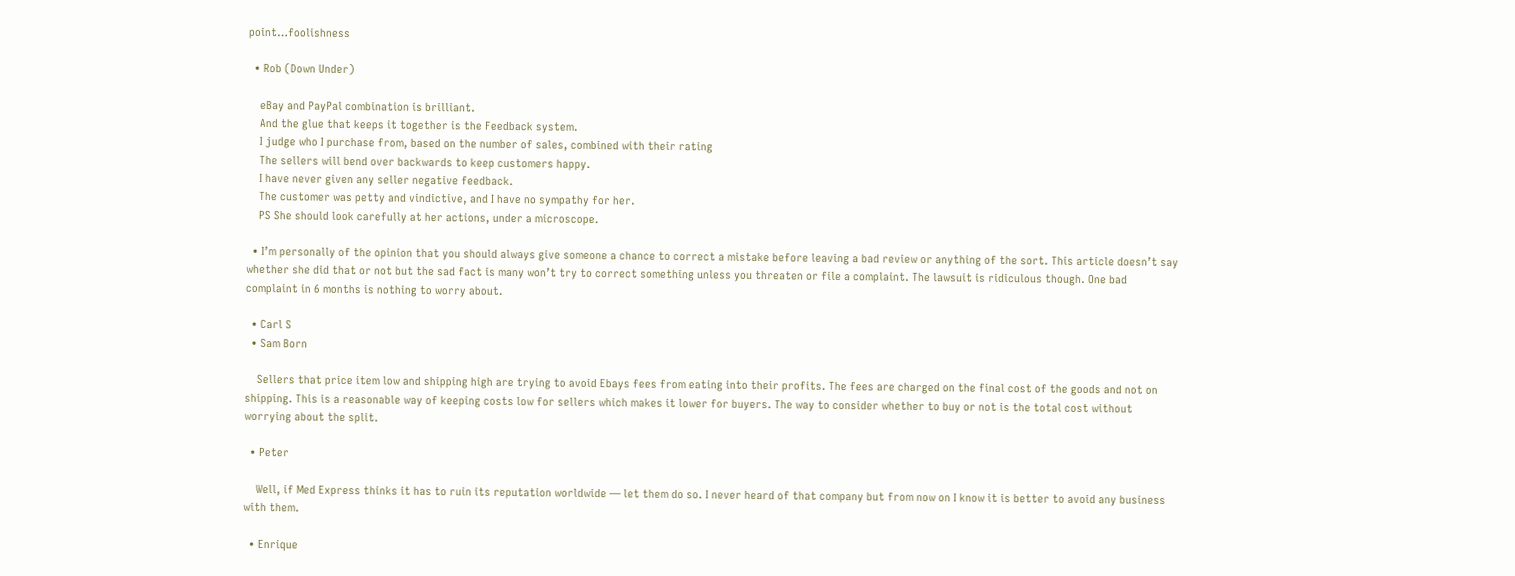point…foolishness

  • Rob (Down Under)

    eBay and PayPal combination is brilliant.
    And the glue that keeps it together is the Feedback system.
    I judge who I purchase from, based on the number of sales, combined with their rating
    The sellers will bend over backwards to keep customers happy.
    I have never given any seller negative feedback.
    The customer was petty and vindictive, and I have no sympathy for her.
    PS She should look carefully at her actions, under a microscope.

  • I’m personally of the opinion that you should always give someone a chance to correct a mistake before leaving a bad review or anything of the sort. This article doesn’t say whether she did that or not but the sad fact is many won’t try to correct something unless you threaten or file a complaint. The lawsuit is ridiculous though. One bad complaint in 6 months is nothing to worry about.

  • Carl S
  • Sam Born

    Sellers that price item low and shipping high are trying to avoid Ebays fees from eating into their profits. The fees are charged on the final cost of the goods and not on shipping. This is a reasonable way of keeping costs low for sellers which makes it lower for buyers. The way to consider whether to buy or not is the total cost without worrying about the split.

  • Peter

    Well, if Med Express thinks it has to ruin its reputation worldwide — let them do so. I never heard of that company but from now on I know it is better to avoid any business with them.

  • Enrique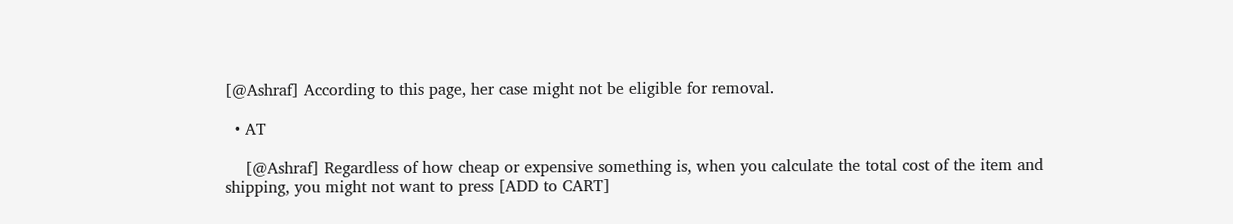[@Ashraf] According to this page, her case might not be eligible for removal.

  • AT

    [@Ashraf] Regardless of how cheap or expensive something is, when you calculate the total cost of the item and shipping, you might not want to press [ADD to CART]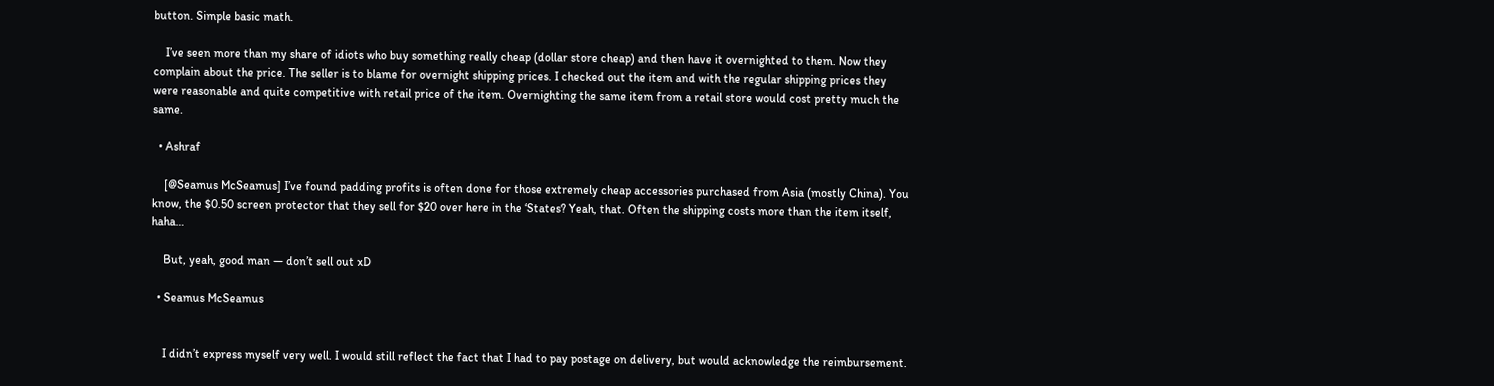button. Simple basic math.

    I’ve seen more than my share of idiots who buy something really cheap (dollar store cheap) and then have it overnighted to them. Now they complain about the price. The seller is to blame for overnight shipping prices. I checked out the item and with the regular shipping prices they were reasonable and quite competitive with retail price of the item. Overnighting the same item from a retail store would cost pretty much the same.

  • Ashraf

    [@Seamus McSeamus] I’ve found padding profits is often done for those extremely cheap accessories purchased from Asia (mostly China). You know, the $0.50 screen protector that they sell for $20 over here in the ‘States? Yeah, that. Often the shipping costs more than the item itself, haha…

    But, yeah, good man — don’t sell out xD

  • Seamus McSeamus


    I didn’t express myself very well. I would still reflect the fact that I had to pay postage on delivery, but would acknowledge the reimbursement.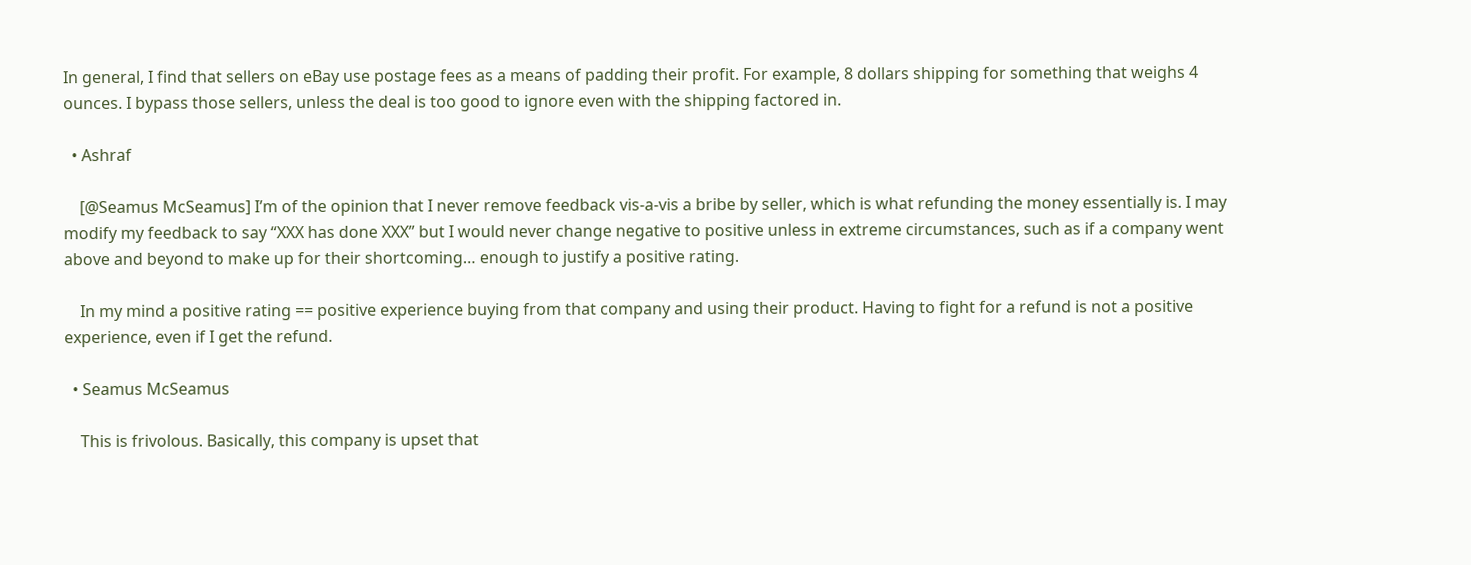In general, I find that sellers on eBay use postage fees as a means of padding their profit. For example, 8 dollars shipping for something that weighs 4 ounces. I bypass those sellers, unless the deal is too good to ignore even with the shipping factored in.

  • Ashraf

    [@Seamus McSeamus] I’m of the opinion that I never remove feedback vis-a-vis a bribe by seller, which is what refunding the money essentially is. I may modify my feedback to say “XXX has done XXX” but I would never change negative to positive unless in extreme circumstances, such as if a company went above and beyond to make up for their shortcoming… enough to justify a positive rating.

    In my mind a positive rating == positive experience buying from that company and using their product. Having to fight for a refund is not a positive experience, even if I get the refund.

  • Seamus McSeamus

    This is frivolous. Basically, this company is upset that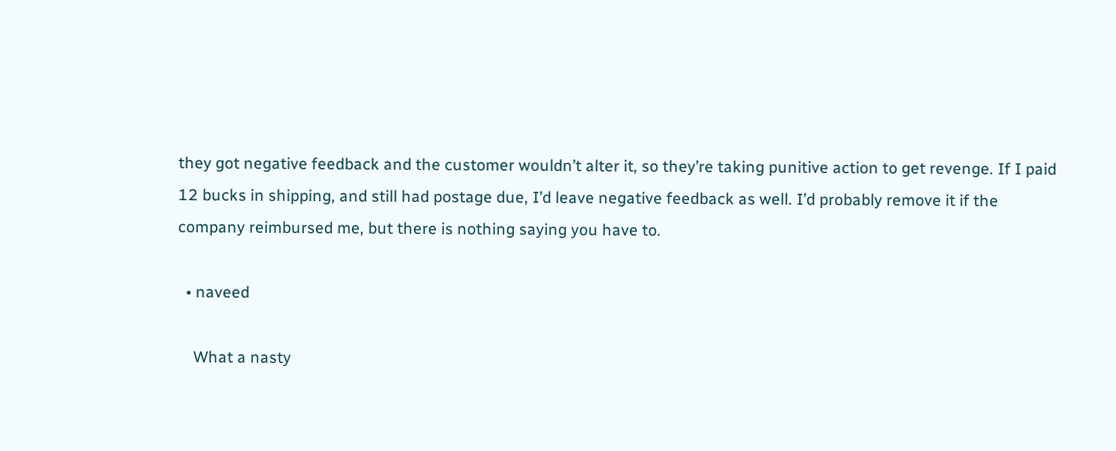they got negative feedback and the customer wouldn’t alter it, so they’re taking punitive action to get revenge. If I paid 12 bucks in shipping, and still had postage due, I’d leave negative feedback as well. I’d probably remove it if the company reimbursed me, but there is nothing saying you have to.

  • naveed

    What a nasty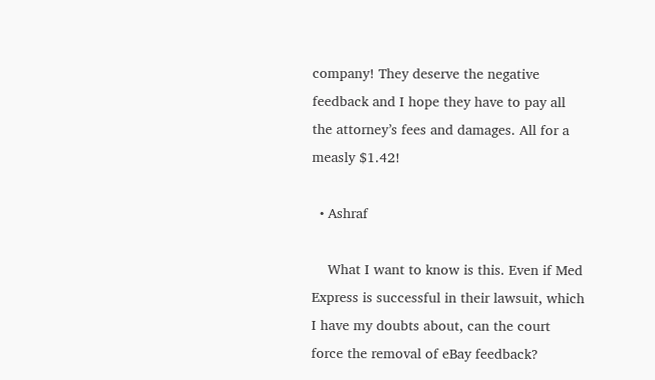company! They deserve the negative feedback and I hope they have to pay all the attorney’s fees and damages. All for a measly $1.42!

  • Ashraf

    What I want to know is this. Even if Med Express is successful in their lawsuit, which I have my doubts about, can the court force the removal of eBay feedback?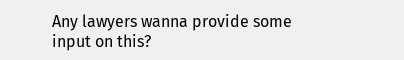Any lawyers wanna provide some input on this?